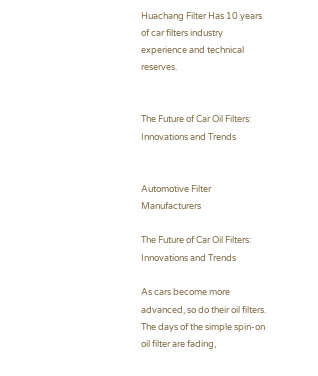Huachang Filter Has 10 years of car filters industry experience and technical reserves.


The Future of Car Oil Filters: Innovations and Trends


Automotive Filter Manufacturers

The Future of Car Oil Filters: Innovations and Trends

As cars become more advanced, so do their oil filters. The days of the simple spin-on oil filter are fading,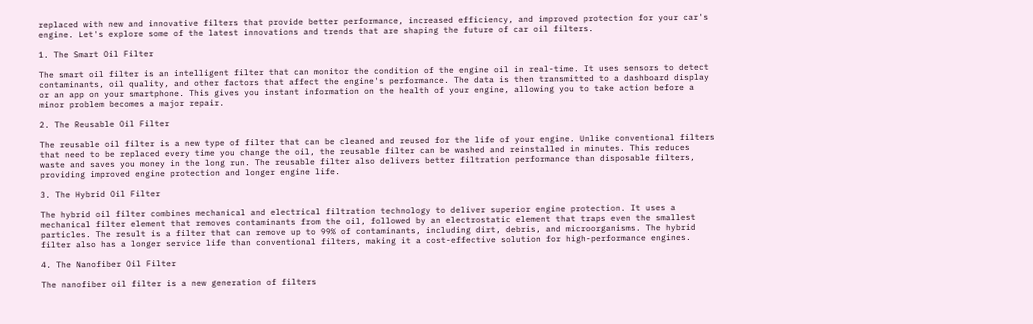replaced with new and innovative filters that provide better performance, increased efficiency, and improved protection for your car's engine. Let's explore some of the latest innovations and trends that are shaping the future of car oil filters.

1. The Smart Oil Filter

The smart oil filter is an intelligent filter that can monitor the condition of the engine oil in real-time. It uses sensors to detect contaminants, oil quality, and other factors that affect the engine's performance. The data is then transmitted to a dashboard display or an app on your smartphone. This gives you instant information on the health of your engine, allowing you to take action before a minor problem becomes a major repair.

2. The Reusable Oil Filter

The reusable oil filter is a new type of filter that can be cleaned and reused for the life of your engine. Unlike conventional filters that need to be replaced every time you change the oil, the reusable filter can be washed and reinstalled in minutes. This reduces waste and saves you money in the long run. The reusable filter also delivers better filtration performance than disposable filters, providing improved engine protection and longer engine life.

3. The Hybrid Oil Filter

The hybrid oil filter combines mechanical and electrical filtration technology to deliver superior engine protection. It uses a mechanical filter element that removes contaminants from the oil, followed by an electrostatic element that traps even the smallest particles. The result is a filter that can remove up to 99% of contaminants, including dirt, debris, and microorganisms. The hybrid filter also has a longer service life than conventional filters, making it a cost-effective solution for high-performance engines.

4. The Nanofiber Oil Filter

The nanofiber oil filter is a new generation of filters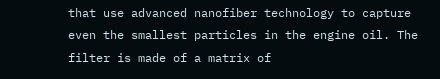that use advanced nanofiber technology to capture even the smallest particles in the engine oil. The filter is made of a matrix of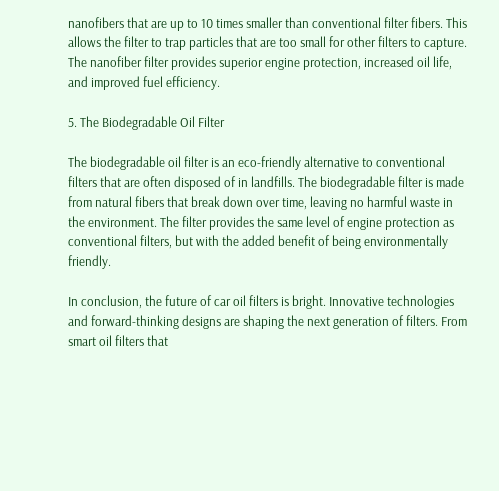nanofibers that are up to 10 times smaller than conventional filter fibers. This allows the filter to trap particles that are too small for other filters to capture. The nanofiber filter provides superior engine protection, increased oil life, and improved fuel efficiency.

5. The Biodegradable Oil Filter

The biodegradable oil filter is an eco-friendly alternative to conventional filters that are often disposed of in landfills. The biodegradable filter is made from natural fibers that break down over time, leaving no harmful waste in the environment. The filter provides the same level of engine protection as conventional filters, but with the added benefit of being environmentally friendly.

In conclusion, the future of car oil filters is bright. Innovative technologies and forward-thinking designs are shaping the next generation of filters. From smart oil filters that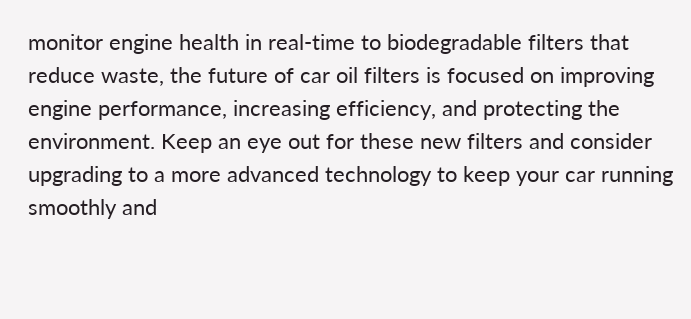monitor engine health in real-time to biodegradable filters that reduce waste, the future of car oil filters is focused on improving engine performance, increasing efficiency, and protecting the environment. Keep an eye out for these new filters and consider upgrading to a more advanced technology to keep your car running smoothly and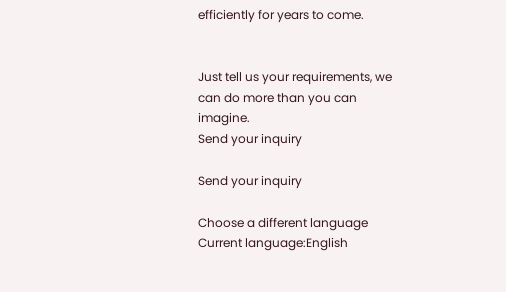efficiently for years to come.


Just tell us your requirements, we can do more than you can imagine.
Send your inquiry

Send your inquiry

Choose a different language
Current language:English